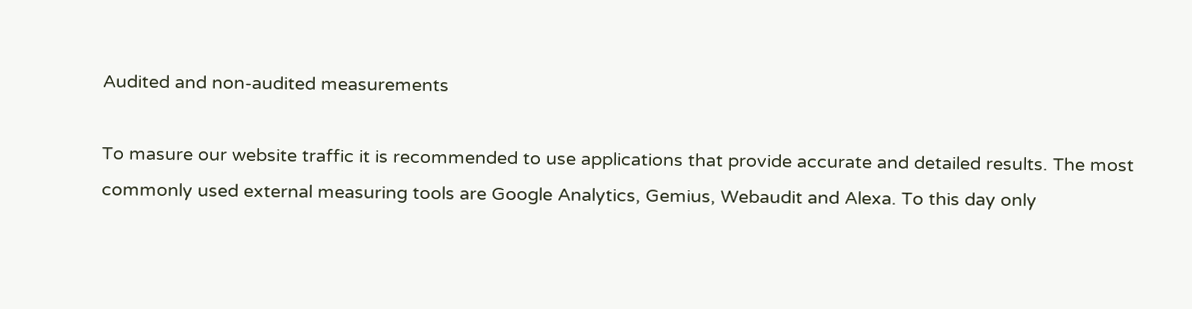Audited and non-audited measurements

To masure our website traffic it is recommended to use applications that provide accurate and detailed results. The most commonly used external measuring tools are Google Analytics, Gemius, Webaudit and Alexa. To this day only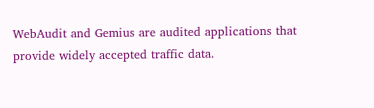WebAudit and Gemius are audited applications that provide widely accepted traffic data.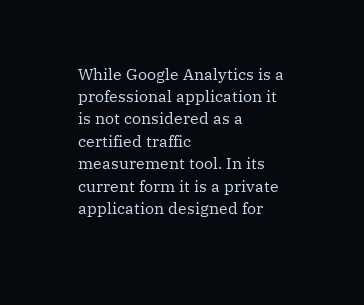While Google Analytics is a professional application it is not considered as a certified traffic measurement tool. In its current form it is a private application designed for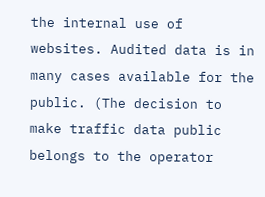the internal use of websites. Audited data is in many cases available for the public. (The decision to make traffic data public belongs to the operator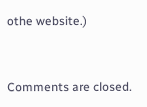othe website.)


Comments are closed.